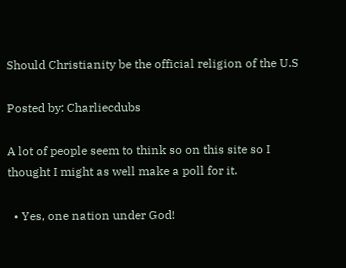Should Christianity be the official religion of the U.S

Posted by: Charliecdubs

A lot of people seem to think so on this site so I thought I might as well make a poll for it.

  • Yes, one nation under God!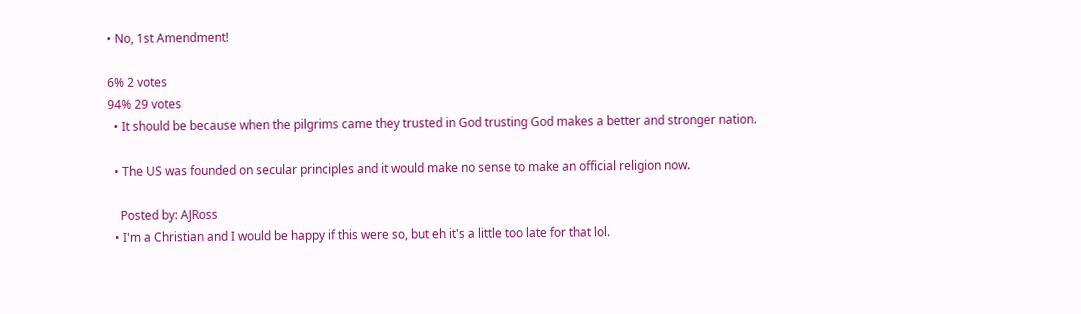• No, 1st Amendment!

6% 2 votes
94% 29 votes
  • It should be because when the pilgrims came they trusted in God trusting God makes a better and stronger nation.

  • The US was founded on secular principles and it would make no sense to make an official religion now.

    Posted by: AJRoss
  • I'm a Christian and I would be happy if this were so, but eh it's a little too late for that lol.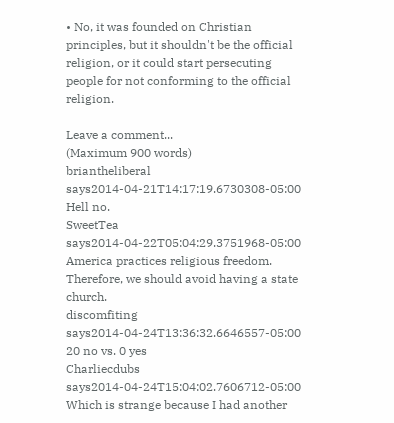• No, it was founded on Christian principles, but it shouldn't be the official religion, or it could start persecuting people for not conforming to the official religion.

Leave a comment...
(Maximum 900 words)
briantheliberal says2014-04-21T14:17:19.6730308-05:00
Hell no.
SweetTea says2014-04-22T05:04:29.3751968-05:00
America practices religious freedom. Therefore, we should avoid having a state church.
discomfiting says2014-04-24T13:36:32.6646557-05:00
20 no vs. 0 yes
Charliecdubs says2014-04-24T15:04:02.7606712-05:00
Which is strange because I had another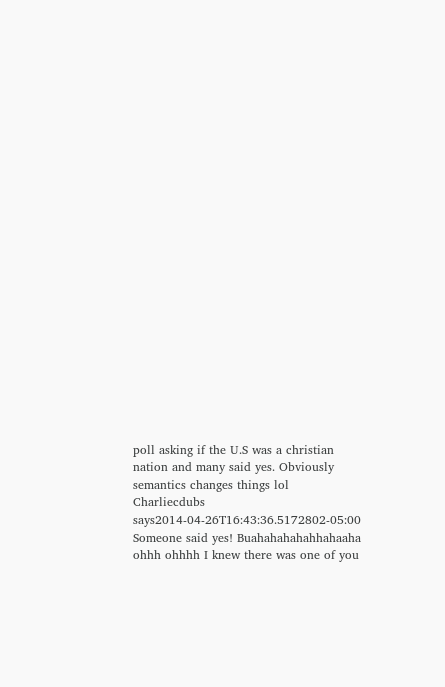poll asking if the U.S was a christian nation and many said yes. Obviously semantics changes things lol
Charliecdubs says2014-04-26T16:43:36.5172802-05:00
Someone said yes! Buahahahahahhahaaha ohhh ohhhh I knew there was one of you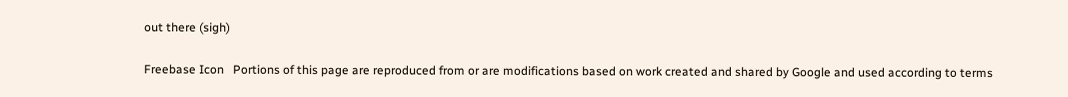out there (sigh)

Freebase Icon   Portions of this page are reproduced from or are modifications based on work created and shared by Google and used according to terms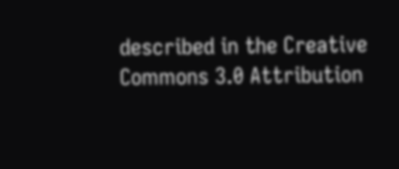described in the Creative Commons 3.0 Attribution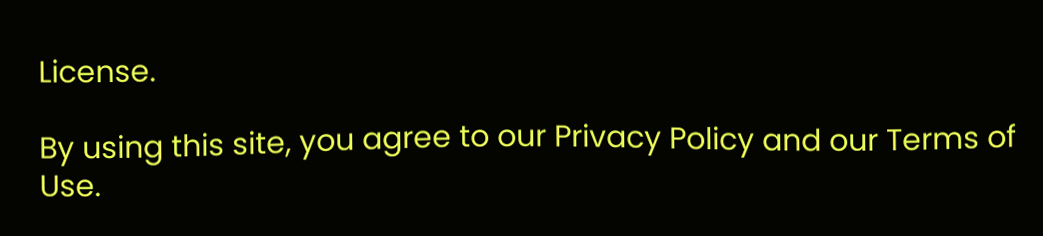License.

By using this site, you agree to our Privacy Policy and our Terms of Use.